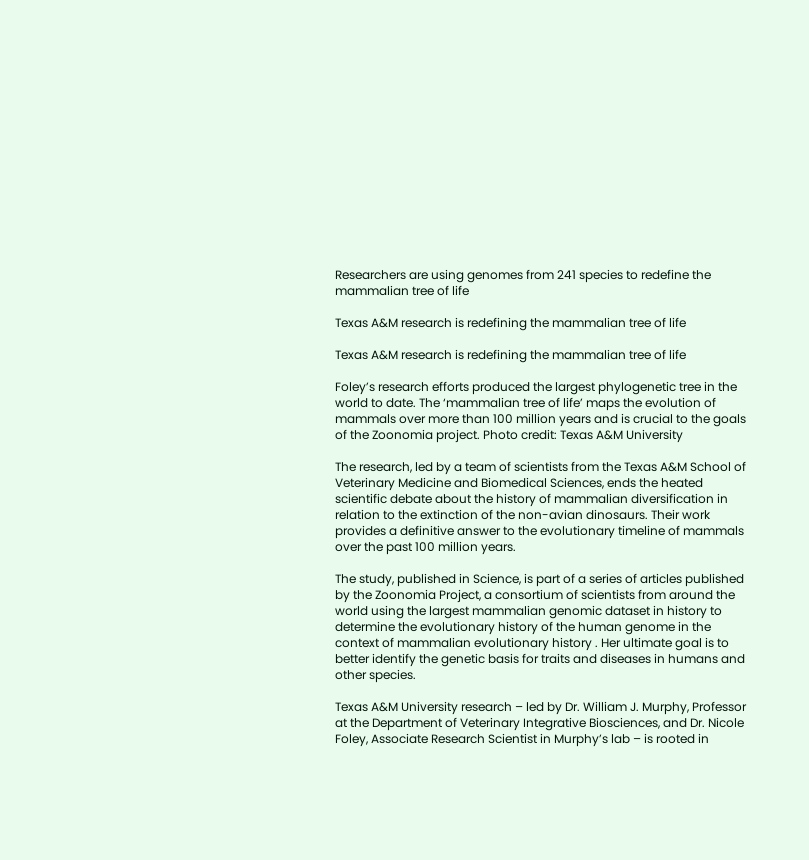Researchers are using genomes from 241 species to redefine the mammalian tree of life

Texas A&M research is redefining the mammalian tree of life

Texas A&M research is redefining the mammalian tree of life

Foley’s research efforts produced the largest phylogenetic tree in the world to date. The ‘mammalian tree of life’ maps the evolution of mammals over more than 100 million years and is crucial to the goals of the Zoonomia project. Photo credit: Texas A&M University

The research, led by a team of scientists from the Texas A&M School of Veterinary Medicine and Biomedical Sciences, ends the heated scientific debate about the history of mammalian diversification in relation to the extinction of the non-avian dinosaurs. Their work provides a definitive answer to the evolutionary timeline of mammals over the past 100 million years.

The study, published in Science, is part of a series of articles published by the Zoonomia Project, a consortium of scientists from around the world using the largest mammalian genomic dataset in history to determine the evolutionary history of the human genome in the context of mammalian evolutionary history . Her ultimate goal is to better identify the genetic basis for traits and diseases in humans and other species.

Texas A&M University research – led by Dr. William J. Murphy, Professor at the Department of Veterinary Integrative Biosciences, and Dr. Nicole Foley, Associate Research Scientist in Murphy’s lab – is rooted in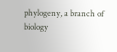phylogeny, a branch of biology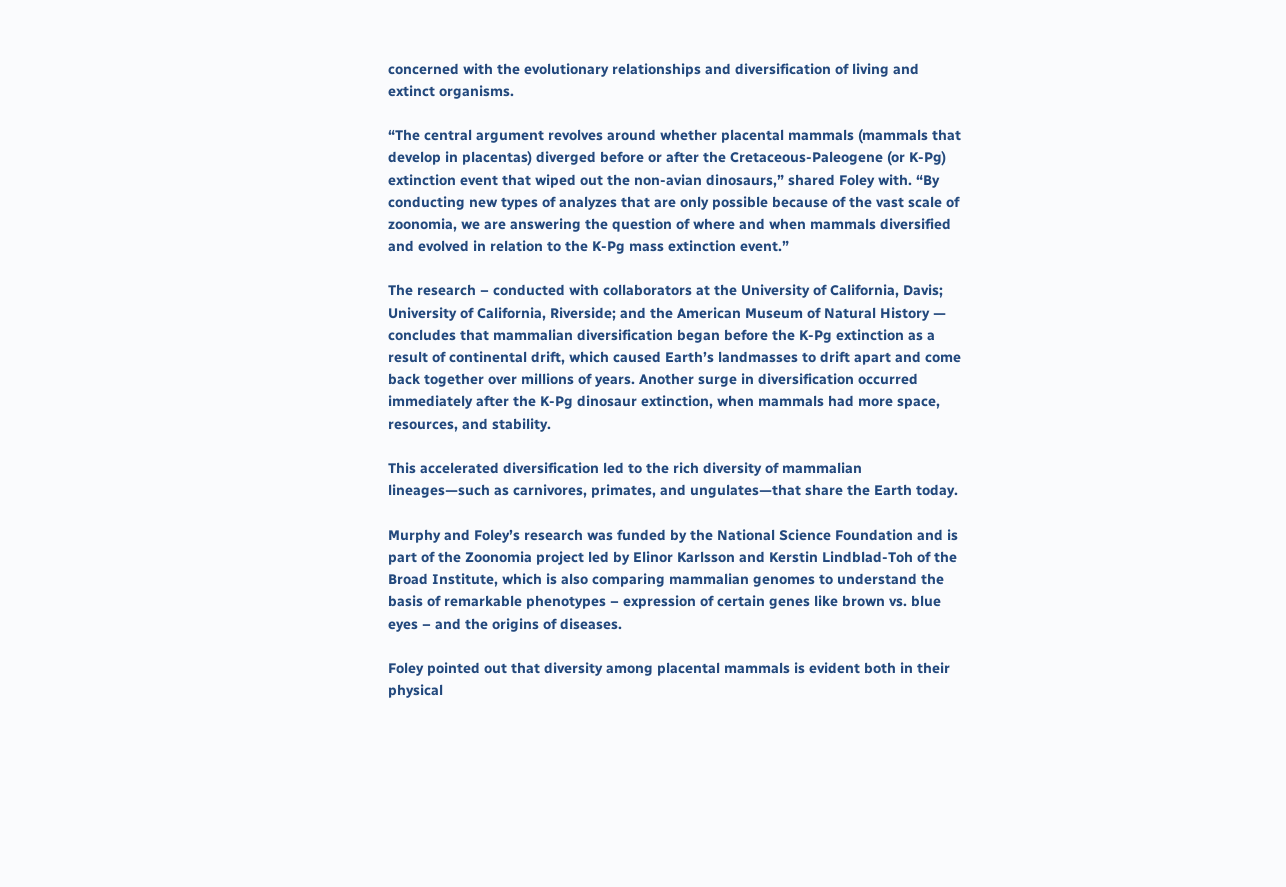concerned with the evolutionary relationships and diversification of living and extinct organisms.

“The central argument revolves around whether placental mammals (mammals that develop in placentas) diverged before or after the Cretaceous-Paleogene (or K-Pg) extinction event that wiped out the non-avian dinosaurs,” shared Foley with. “By conducting new types of analyzes that are only possible because of the vast scale of zoonomia, we are answering the question of where and when mammals diversified and evolved in relation to the K-Pg mass extinction event.”

The research – conducted with collaborators at the University of California, Davis; University of California, Riverside; and the American Museum of Natural History — concludes that mammalian diversification began before the K-Pg extinction as a result of continental drift, which caused Earth’s landmasses to drift apart and come back together over millions of years. Another surge in diversification occurred immediately after the K-Pg dinosaur extinction, when mammals had more space, resources, and stability.

This accelerated diversification led to the rich diversity of mammalian lineages—such as carnivores, primates, and ungulates—that share the Earth today.

Murphy and Foley’s research was funded by the National Science Foundation and is part of the Zoonomia project led by Elinor Karlsson and Kerstin Lindblad-Toh of the Broad Institute, which is also comparing mammalian genomes to understand the basis of remarkable phenotypes – expression of certain genes like brown vs. blue eyes – and the origins of diseases.

Foley pointed out that diversity among placental mammals is evident both in their physical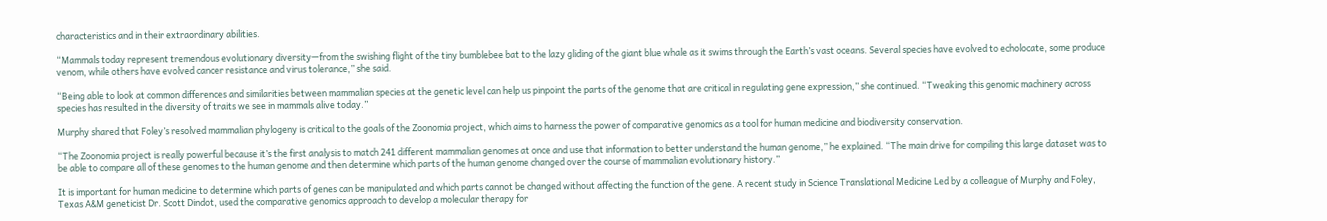characteristics and in their extraordinary abilities.

“Mammals today represent tremendous evolutionary diversity—from the swishing flight of the tiny bumblebee bat to the lazy gliding of the giant blue whale as it swims through the Earth’s vast oceans. Several species have evolved to echolocate, some produce venom, while others have evolved cancer resistance and virus tolerance,” she said.

“Being able to look at common differences and similarities between mammalian species at the genetic level can help us pinpoint the parts of the genome that are critical in regulating gene expression,” she continued. “Tweaking this genomic machinery across species has resulted in the diversity of traits we see in mammals alive today.”

Murphy shared that Foley’s resolved mammalian phylogeny is critical to the goals of the Zoonomia project, which aims to harness the power of comparative genomics as a tool for human medicine and biodiversity conservation.

“The Zoonomia project is really powerful because it’s the first analysis to match 241 different mammalian genomes at once and use that information to better understand the human genome,” he explained. “The main drive for compiling this large dataset was to be able to compare all of these genomes to the human genome and then determine which parts of the human genome changed over the course of mammalian evolutionary history.”

It is important for human medicine to determine which parts of genes can be manipulated and which parts cannot be changed without affecting the function of the gene. A recent study in Science Translational Medicine Led by a colleague of Murphy and Foley, Texas A&M geneticist Dr. Scott Dindot, used the comparative genomics approach to develop a molecular therapy for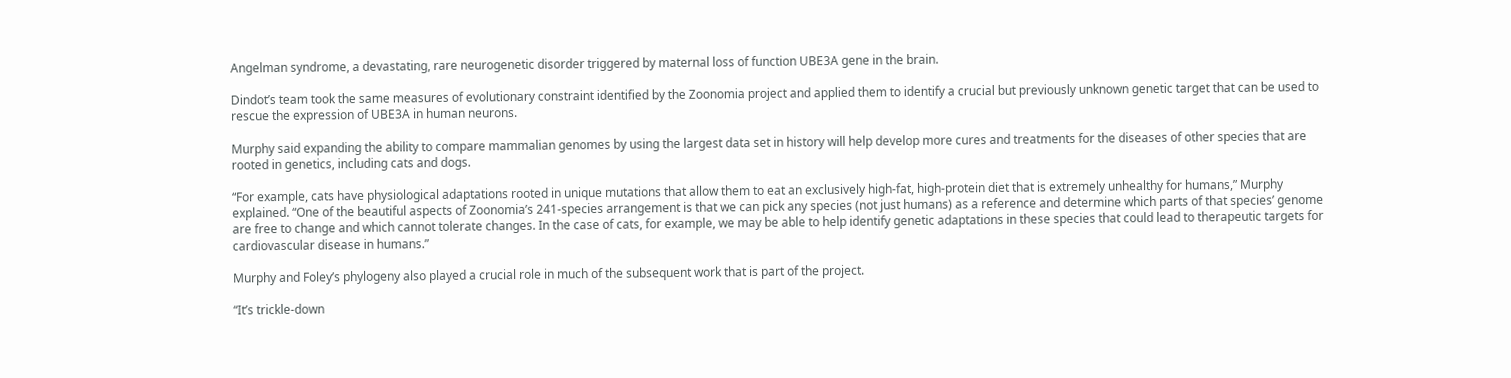Angelman syndrome, a devastating, rare neurogenetic disorder triggered by maternal loss of function UBE3A gene in the brain.

Dindot’s team took the same measures of evolutionary constraint identified by the Zoonomia project and applied them to identify a crucial but previously unknown genetic target that can be used to rescue the expression of UBE3A in human neurons.

Murphy said expanding the ability to compare mammalian genomes by using the largest data set in history will help develop more cures and treatments for the diseases of other species that are rooted in genetics, including cats and dogs.

“For example, cats have physiological adaptations rooted in unique mutations that allow them to eat an exclusively high-fat, high-protein diet that is extremely unhealthy for humans,” Murphy explained. “One of the beautiful aspects of Zoonomia’s 241-species arrangement is that we can pick any species (not just humans) as a reference and determine which parts of that species’ genome are free to change and which cannot tolerate changes. In the case of cats, for example, we may be able to help identify genetic adaptations in these species that could lead to therapeutic targets for cardiovascular disease in humans.”

Murphy and Foley’s phylogeny also played a crucial role in much of the subsequent work that is part of the project.

“It’s trickle-down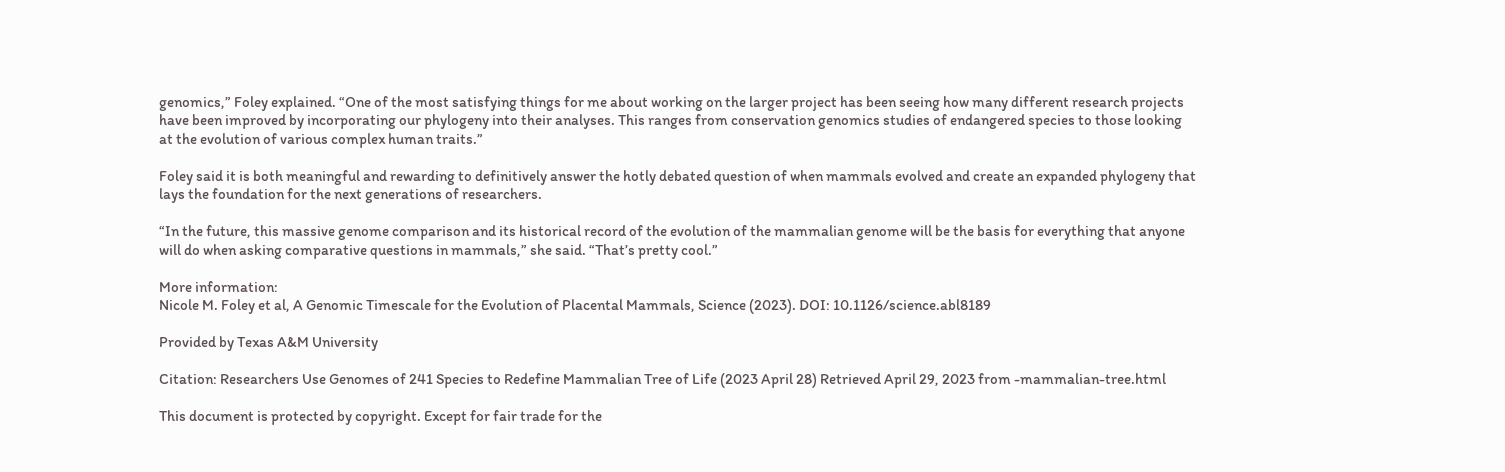genomics,” Foley explained. “One of the most satisfying things for me about working on the larger project has been seeing how many different research projects have been improved by incorporating our phylogeny into their analyses. This ranges from conservation genomics studies of endangered species to those looking at the evolution of various complex human traits.”

Foley said it is both meaningful and rewarding to definitively answer the hotly debated question of when mammals evolved and create an expanded phylogeny that lays the foundation for the next generations of researchers.

“In the future, this massive genome comparison and its historical record of the evolution of the mammalian genome will be the basis for everything that anyone will do when asking comparative questions in mammals,” she said. “That’s pretty cool.”

More information:
Nicole M. Foley et al, A Genomic Timescale for the Evolution of Placental Mammals, Science (2023). DOI: 10.1126/science.abl8189

Provided by Texas A&M University

Citation: Researchers Use Genomes of 241 Species to Redefine Mammalian Tree of Life (2023 April 28) Retrieved April 29, 2023 from -mammalian-tree.html

This document is protected by copyright. Except for fair trade for the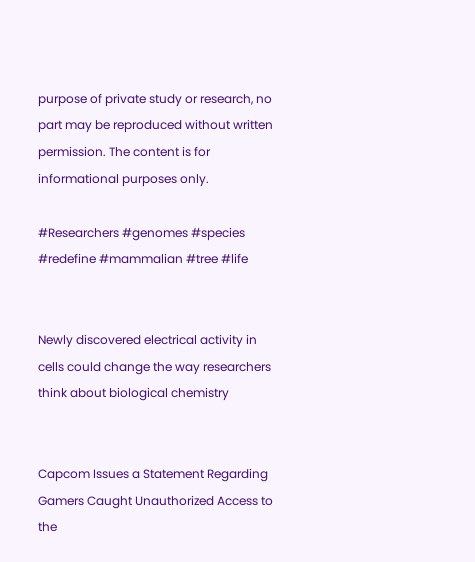purpose of private study or research, no part may be reproduced without written permission. The content is for informational purposes only.

#Researchers #genomes #species #redefine #mammalian #tree #life


Newly discovered electrical activity in cells could change the way researchers think about biological chemistry


Capcom Issues a Statement Regarding Gamers Caught Unauthorized Access to the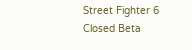Street Fighter 6 Closed Beta